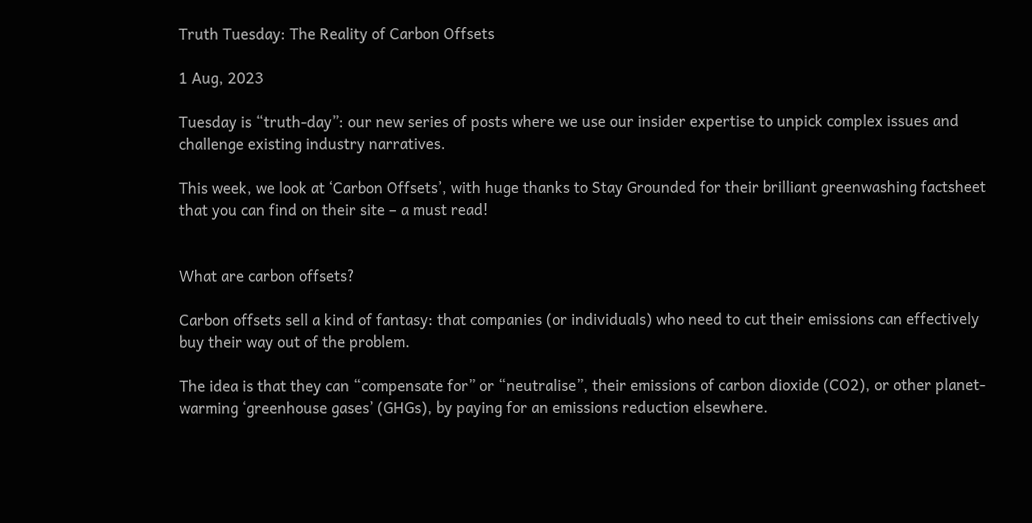Truth Tuesday: The Reality of Carbon Offsets

1 Aug, 2023

Tuesday is “truth-day”: our new series of posts where we use our insider expertise to unpick complex issues and challenge existing industry narratives.

This week, we look at ‘Carbon Offsets’, with huge thanks to Stay Grounded for their brilliant greenwashing factsheet that you can find on their site – a must read!


What are carbon offsets?

Carbon offsets sell a kind of fantasy: that companies (or individuals) who need to cut their emissions can effectively buy their way out of the problem.

The idea is that they can “compensate for” or “neutralise”, their emissions of carbon dioxide (CO2), or other planet-warming ‘greenhouse gases’ (GHGs), by paying for an emissions reduction elsewhere.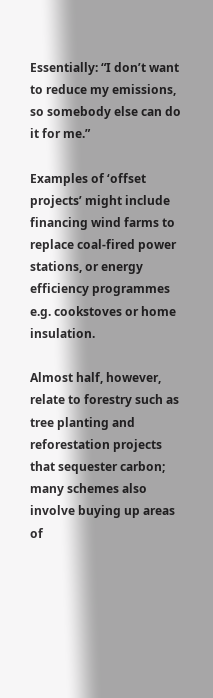Essentially: “I don’t want to reduce my emissions, so somebody else can do it for me.”

Examples of ‘offset projects’ might include financing wind farms to replace coal-fired power stations, or energy efficiency programmes e.g. cookstoves or home insulation.

Almost half, however, relate to forestry such as tree planting and reforestation projects that sequester carbon; many schemes also involve buying up areas of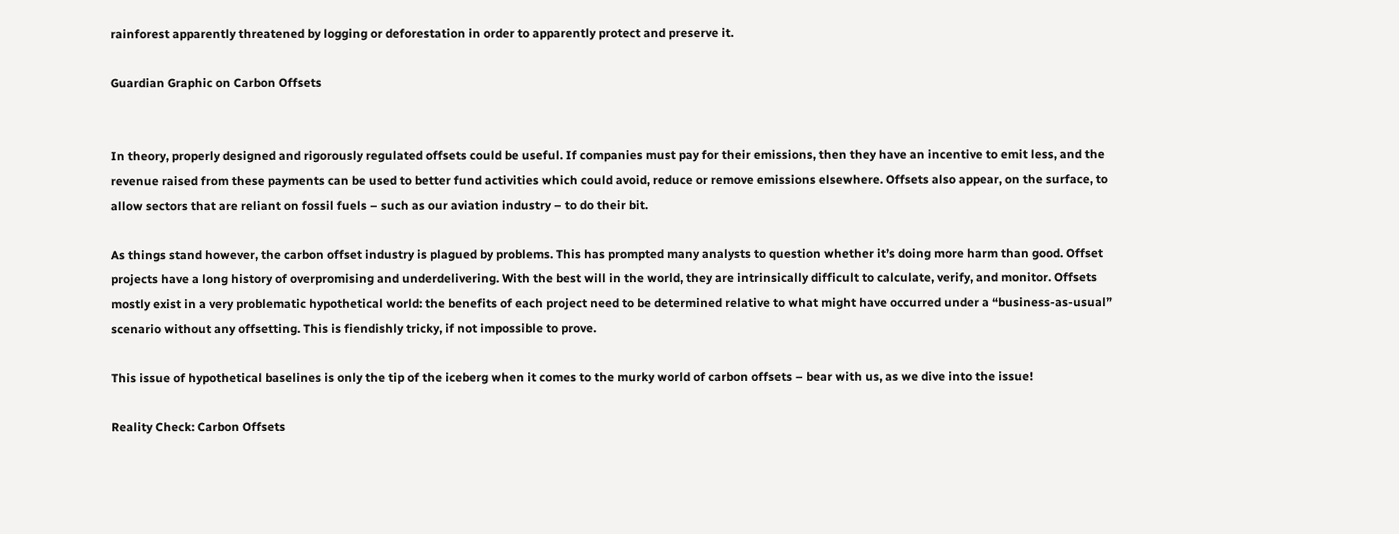rainforest apparently threatened by logging or deforestation in order to apparently protect and preserve it.

Guardian Graphic on Carbon Offsets


In theory, properly designed and rigorously regulated offsets could be useful. If companies must pay for their emissions, then they have an incentive to emit less, and the revenue raised from these payments can be used to better fund activities which could avoid, reduce or remove emissions elsewhere. Offsets also appear, on the surface, to allow sectors that are reliant on fossil fuels – such as our aviation industry – to do their bit.

As things stand however, the carbon offset industry is plagued by problems. This has prompted many analysts to question whether it’s doing more harm than good. Offset projects have a long history of overpromising and underdelivering. With the best will in the world, they are intrinsically difficult to calculate, verify, and monitor. Offsets mostly exist in a very problematic hypothetical world: the benefits of each project need to be determined relative to what might have occurred under a “business-as-usual” scenario without any offsetting. This is fiendishly tricky, if not impossible to prove.

This issue of hypothetical baselines is only the tip of the iceberg when it comes to the murky world of carbon offsets – bear with us, as we dive into the issue!

Reality Check: Carbon Offsets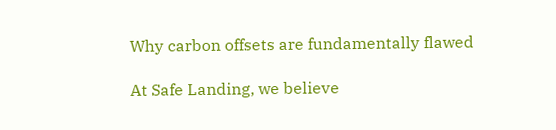Why carbon offsets are fundamentally flawed

At Safe Landing, we believe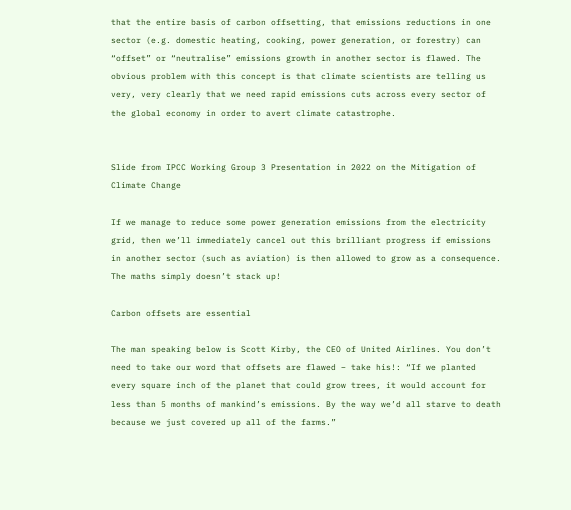that the entire basis of carbon offsetting, that emissions reductions in one sector (e.g. domestic heating, cooking, power generation, or forestry) can “offset” or “neutralise” emissions growth in another sector is flawed. The obvious problem with this concept is that climate scientists are telling us very, very clearly that we need rapid emissions cuts across every sector of the global economy in order to avert climate catastrophe.


Slide from IPCC Working Group 3 Presentation in 2022 on the Mitigation of Climate Change

If we manage to reduce some power generation emissions from the electricity grid, then we’ll immediately cancel out this brilliant progress if emissions in another sector (such as aviation) is then allowed to grow as a consequence. The maths simply doesn’t stack up!

Carbon offsets are essential

The man speaking below is Scott Kirby, the CEO of United Airlines. You don’t need to take our word that offsets are flawed – take his!: “If we planted every square inch of the planet that could grow trees, it would account for less than 5 months of mankind’s emissions. By the way we’d all starve to death because we just covered up all of the farms.”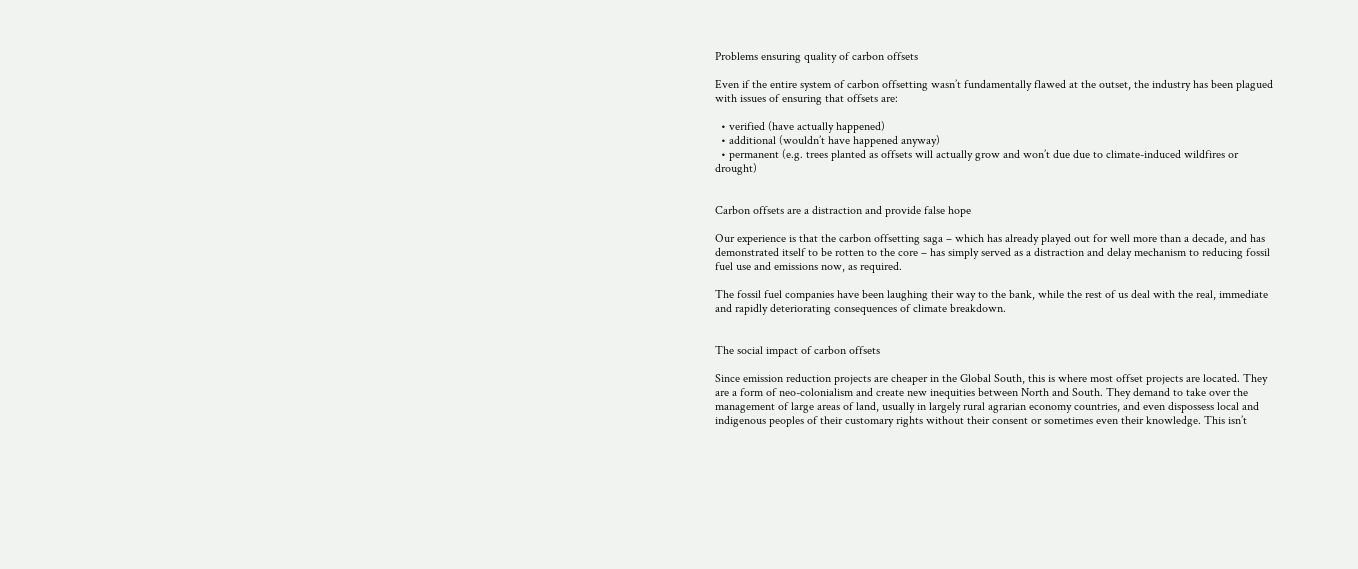Problems ensuring quality of carbon offsets

Even if the entire system of carbon offsetting wasn’t fundamentally flawed at the outset, the industry has been plagued with issues of ensuring that offsets are:

  • verified (have actually happened)
  • additional (wouldn’t have happened anyway)
  • permanent (e.g. trees planted as offsets will actually grow and won’t due due to climate-induced wildfires or drought)


Carbon offsets are a distraction and provide false hope

Our experience is that the carbon offsetting saga – which has already played out for well more than a decade, and has demonstrated itself to be rotten to the core – has simply served as a distraction and delay mechanism to reducing fossil fuel use and emissions now, as required.

The fossil fuel companies have been laughing their way to the bank, while the rest of us deal with the real, immediate and rapidly deteriorating consequences of climate breakdown.


The social impact of carbon offsets

Since emission reduction projects are cheaper in the Global South, this is where most offset projects are located. They are a form of neo-colonialism and create new inequities between North and South. They demand to take over the management of large areas of land, usually in largely rural agrarian economy countries, and even dispossess local and indigenous peoples of their customary rights without their consent or sometimes even their knowledge. This isn’t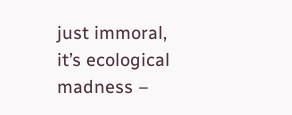just immoral, it’s ecological madness –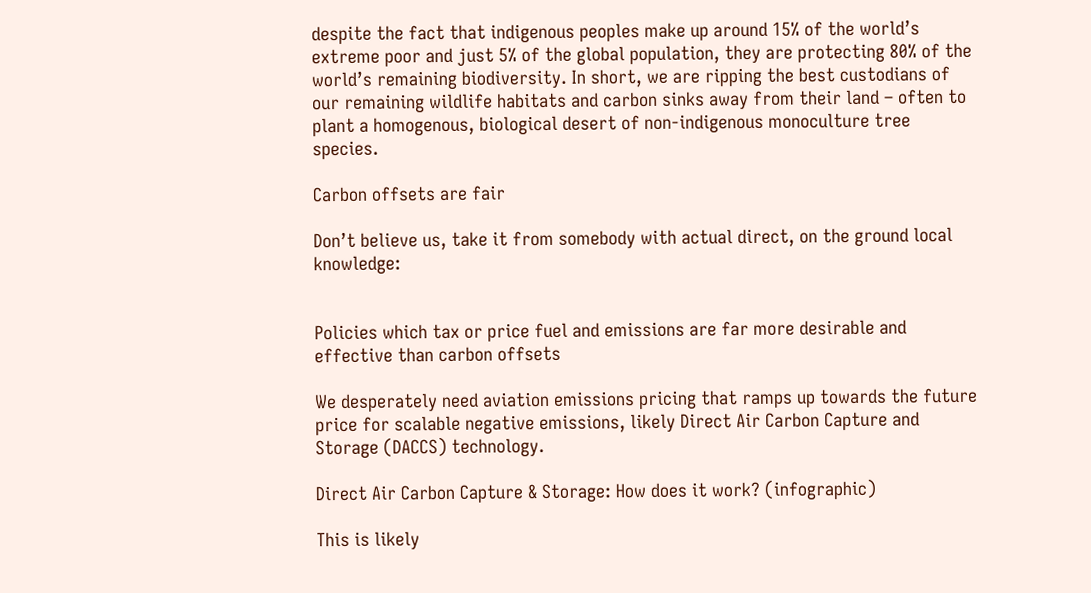despite the fact that indigenous peoples make up around 15% of the world’s extreme poor and just 5% of the global population, they are protecting 80% of the world’s remaining biodiversity. In short, we are ripping the best custodians of our remaining wildlife habitats and carbon sinks away from their land – often to plant a homogenous, biological desert of non-indigenous monoculture tree species.

Carbon offsets are fair

Don’t believe us, take it from somebody with actual direct, on the ground local knowledge:


Policies which tax or price fuel and emissions are far more desirable and effective than carbon offsets

We desperately need aviation emissions pricing that ramps up towards the future price for scalable negative emissions, likely Direct Air Carbon Capture and Storage (DACCS) technology.

Direct Air Carbon Capture & Storage: How does it work? (infographic)

This is likely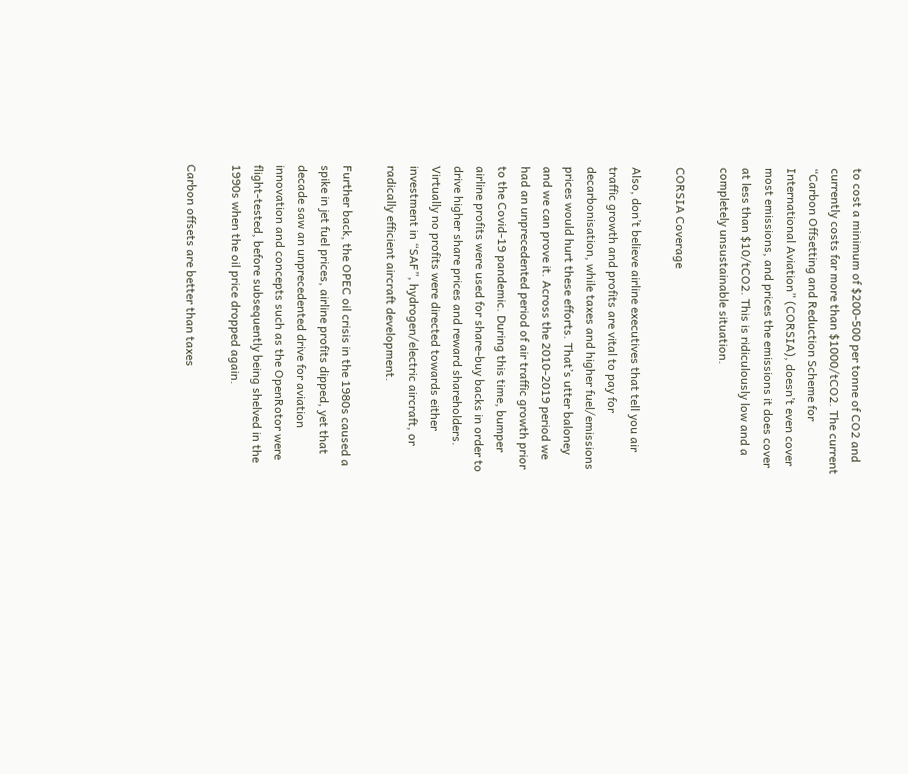to cost a minimum of $200-500 per tonne of CO2 and currently costs far more than $1000/tCO2. The current “Carbon Offsetting and Reduction Scheme for International Aviation” (CORSIA), doesn’t even cover most emissions, and prices the emissions it does cover at less than $10/tCO2. This is ridiculously low and a completely unsustainable situation.

CORSIA Coverage

Also, don’t believe airline executives that tell you air traffic growth and profits are vital to pay for decarbonisation, while taxes and higher fuel/emissions prices would hurt these efforts. That’s utter baloney and we can prove it. Across the 2010-2019 period we had an unprecedented period of air traffic growth prior to the Covid-19 pandemic. During this time, bumper airline profits were used for share-buy backs in order to drive higher share prices and reward shareholders. Virtually no profits were directed towards either investment in “SAF”, hydrogen/electric aircraft, or radically efficient aircraft development.

Further back, the OPEC oil crisis in the 1980s caused a spike in jet fuel prices, airline profits dipped, yet that decade saw an unprecedented drive for aviation innovation and concepts such as the OpenRotor were flight-tested, before subsequently being shelved in the 1990s when the oil price dropped again.

Carbon offsets are better than taxes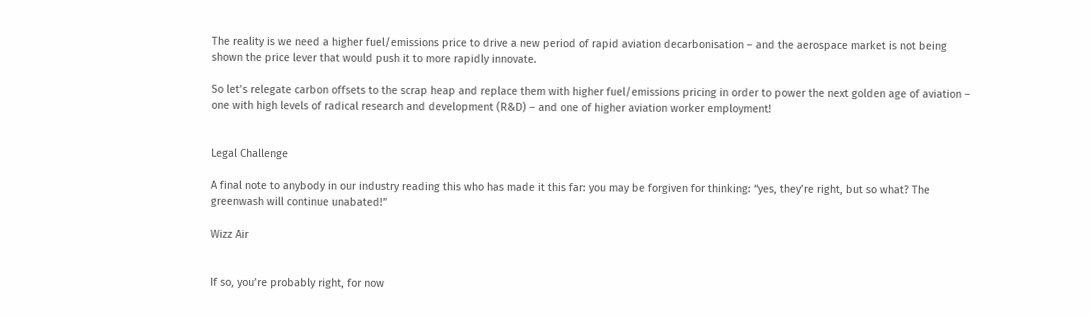The reality is we need a higher fuel/emissions price to drive a new period of rapid aviation decarbonisation – and the aerospace market is not being shown the price lever that would push it to more rapidly innovate.

So let’s relegate carbon offsets to the scrap heap and replace them with higher fuel/emissions pricing in order to power the next golden age of aviation – one with high levels of radical research and development (R&D) – and one of higher aviation worker employment!


Legal Challenge

A final note to anybody in our industry reading this who has made it this far: you may be forgiven for thinking: “yes, they’re right, but so what? The greenwash will continue unabated!”

Wizz Air


If so, you’re probably right, for now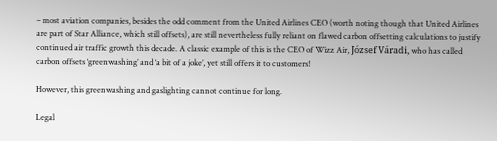– most aviation companies, besides the odd comment from the United Airlines CEO (worth noting though that United Airlines are part of Star Alliance, which still offsets), are still nevertheless fully reliant on flawed carbon offsetting calculations to justify continued air traffic growth this decade. A classic example of this is the CEO of Wizz Air, József Váradi, who has called carbon offsets ‘greenwashing’ and ‘a bit of a joke’, yet still offers it to customers!

However, this greenwashing and gaslighting cannot continue for long.

Legal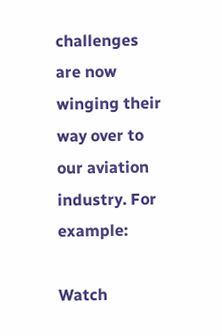challenges are now winging their way over to our aviation industry. For example:

Watch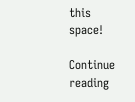this space!

Continue reading